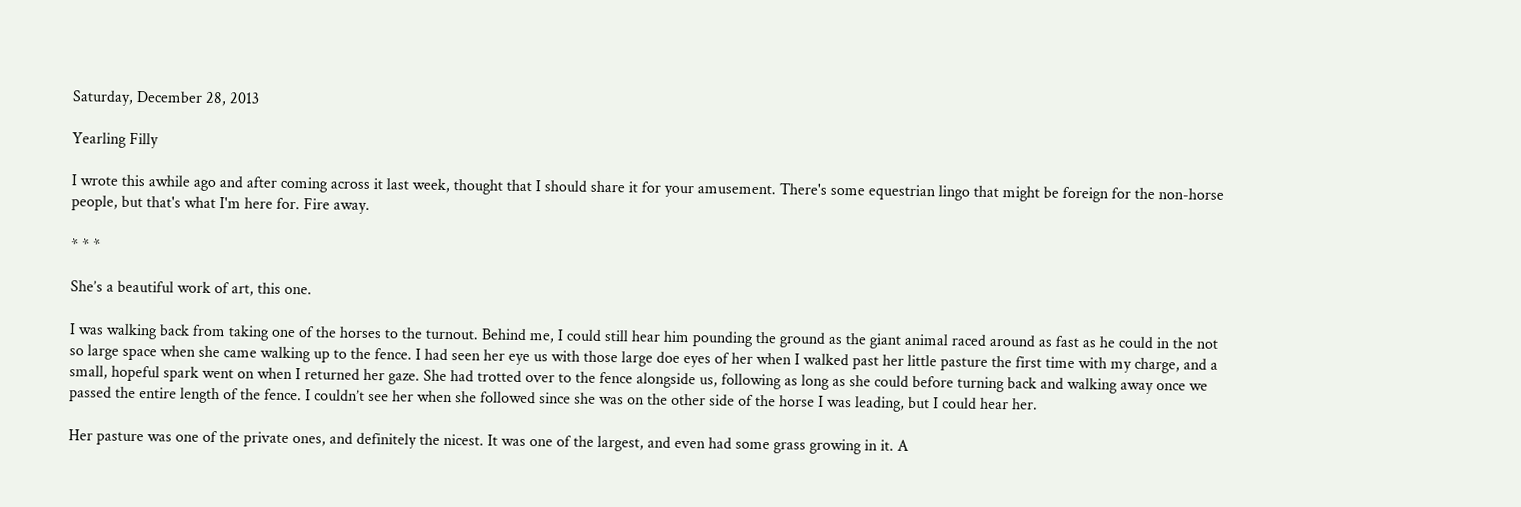Saturday, December 28, 2013

Yearling Filly

I wrote this awhile ago and after coming across it last week, thought that I should share it for your amusement. There's some equestrian lingo that might be foreign for the non-horse people, but that's what I'm here for. Fire away.

* * *

She’s a beautiful work of art, this one.

I was walking back from taking one of the horses to the turnout. Behind me, I could still hear him pounding the ground as the giant animal raced around as fast as he could in the not so large space when she came walking up to the fence. I had seen her eye us with those large doe eyes of her when I walked past her little pasture the first time with my charge, and a small, hopeful spark went on when I returned her gaze. She had trotted over to the fence alongside us, following as long as she could before turning back and walking away once we passed the entire length of the fence. I couldn’t see her when she followed since she was on the other side of the horse I was leading, but I could hear her.

Her pasture was one of the private ones, and definitely the nicest. It was one of the largest, and even had some grass growing in it. A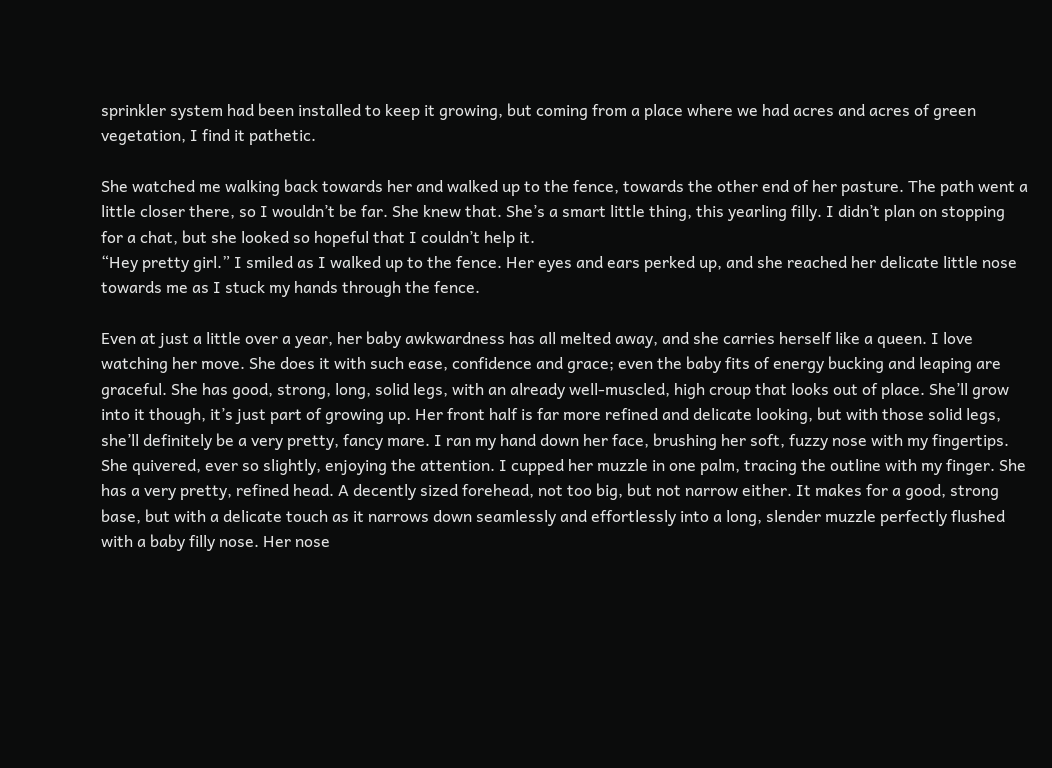sprinkler system had been installed to keep it growing, but coming from a place where we had acres and acres of green vegetation, I find it pathetic.

She watched me walking back towards her and walked up to the fence, towards the other end of her pasture. The path went a little closer there, so I wouldn’t be far. She knew that. She’s a smart little thing, this yearling filly. I didn’t plan on stopping for a chat, but she looked so hopeful that I couldn’t help it.
“Hey pretty girl.” I smiled as I walked up to the fence. Her eyes and ears perked up, and she reached her delicate little nose towards me as I stuck my hands through the fence.

Even at just a little over a year, her baby awkwardness has all melted away, and she carries herself like a queen. I love watching her move. She does it with such ease, confidence and grace; even the baby fits of energy bucking and leaping are graceful. She has good, strong, long, solid legs, with an already well-muscled, high croup that looks out of place. She’ll grow into it though, it’s just part of growing up. Her front half is far more refined and delicate looking, but with those solid legs, she’ll definitely be a very pretty, fancy mare. I ran my hand down her face, brushing her soft, fuzzy nose with my fingertips. She quivered, ever so slightly, enjoying the attention. I cupped her muzzle in one palm, tracing the outline with my finger. She has a very pretty, refined head. A decently sized forehead, not too big, but not narrow either. It makes for a good, strong base, but with a delicate touch as it narrows down seamlessly and effortlessly into a long, slender muzzle perfectly flushed with a baby filly nose. Her nose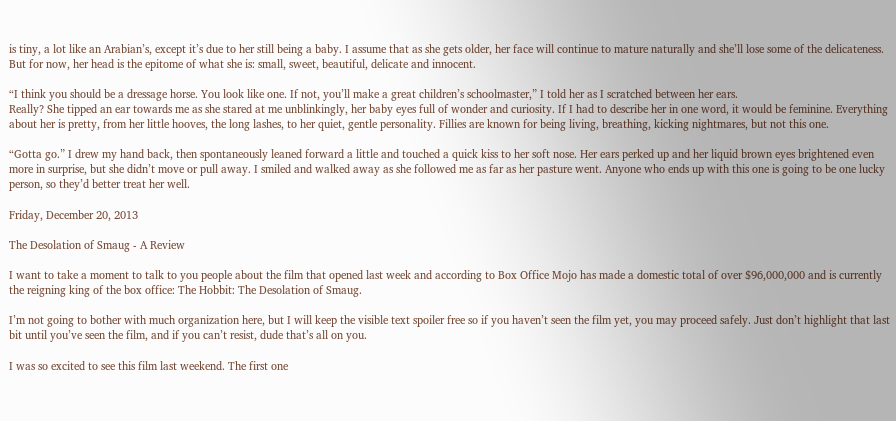is tiny, a lot like an Arabian’s, except it’s due to her still being a baby. I assume that as she gets older, her face will continue to mature naturally and she’ll lose some of the delicateness. But for now, her head is the epitome of what she is: small, sweet, beautiful, delicate and innocent.

“I think you should be a dressage horse. You look like one. If not, you’ll make a great children’s schoolmaster,” I told her as I scratched between her ears.
Really? She tipped an ear towards me as she stared at me unblinkingly, her baby eyes full of wonder and curiosity. If I had to describe her in one word, it would be feminine. Everything about her is pretty, from her little hooves, the long lashes, to her quiet, gentle personality. Fillies are known for being living, breathing, kicking nightmares, but not this one.

“Gotta go.” I drew my hand back, then spontaneously leaned forward a little and touched a quick kiss to her soft nose. Her ears perked up and her liquid brown eyes brightened even more in surprise, but she didn’t move or pull away. I smiled and walked away as she followed me as far as her pasture went. Anyone who ends up with this one is going to be one lucky person, so they’d better treat her well.

Friday, December 20, 2013

The Desolation of Smaug - A Review

I want to take a moment to talk to you people about the film that opened last week and according to Box Office Mojo has made a domestic total of over $96,000,000 and is currently the reigning king of the box office: The Hobbit: The Desolation of Smaug.

I’m not going to bother with much organization here, but I will keep the visible text spoiler free so if you haven’t seen the film yet, you may proceed safely. Just don’t highlight that last bit until you’ve seen the film, and if you can’t resist, dude that’s all on you.

I was so excited to see this film last weekend. The first one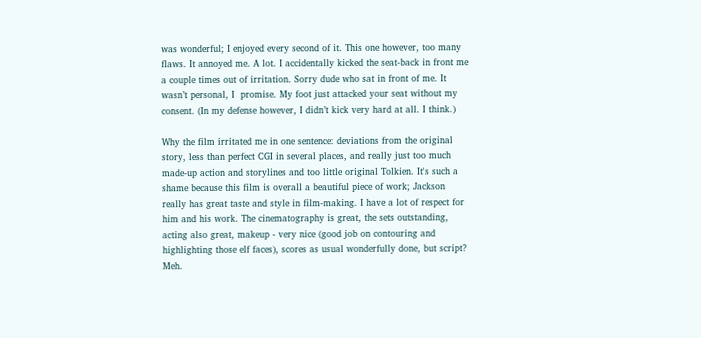was wonderful; I enjoyed every second of it. This one however, too many flaws. It annoyed me. A lot. I accidentally kicked the seat-back in front me a couple times out of irritation. Sorry dude who sat in front of me. It wasn’t personal, I  promise. My foot just attacked your seat without my consent. (In my defense however, I didn’t kick very hard at all. I think.)

Why the film irritated me in one sentence: deviations from the original story, less than perfect CGI in several places, and really just too much made-up action and storylines and too little original Tolkien. It's such a shame because this film is overall a beautiful piece of work; Jackson really has great taste and style in film-making. I have a lot of respect for him and his work. The cinematography is great, the sets outstanding, acting also great, makeup - very nice (good job on contouring and highlighting those elf faces), scores as usual wonderfully done, but script? Meh.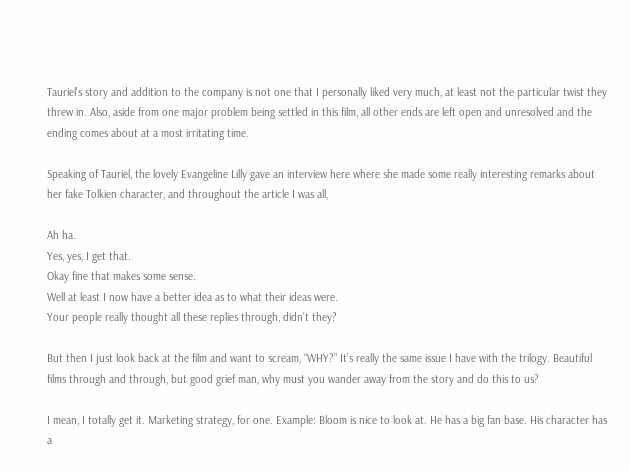Tauriel's story and addition to the company is not one that I personally liked very much, at least not the particular twist they threw in. Also, aside from one major problem being settled in this film, all other ends are left open and unresolved and the ending comes about at a most irritating time.

Speaking of Tauriel, the lovely Evangeline Lilly gave an interview here where she made some really interesting remarks about her fake Tolkien character, and throughout the article I was all,

Ah ha.
Yes, yes, I get that.
Okay fine that makes some sense.
Well at least I now have a better idea as to what their ideas were.
Your people really thought all these replies through, didn’t they?

But then I just look back at the film and want to scream, “WHY?” It’s really the same issue I have with the trilogy. Beautiful films through and through, but good grief man, why must you wander away from the story and do this to us?

I mean, I totally get it. Marketing strategy, for one. Example: Bloom is nice to look at. He has a big fan base. His character has a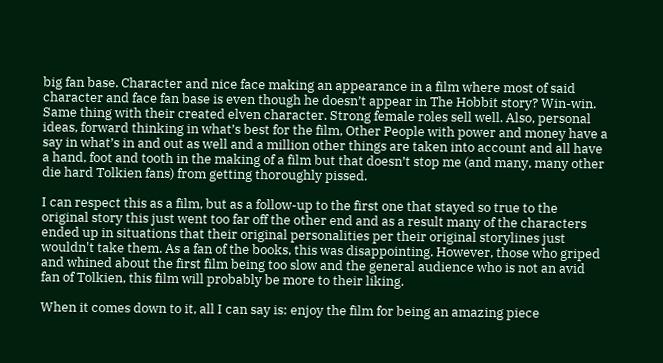big fan base. Character and nice face making an appearance in a film where most of said character and face fan base is even though he doesn’t appear in The Hobbit story? Win-win.  Same thing with their created elven character. Strong female roles sell well. Also, personal ideas, forward thinking in what’s best for the film, Other People with power and money have a say in what’s in and out as well and a million other things are taken into account and all have a hand, foot and tooth in the making of a film but that doesn’t stop me (and many, many other die hard Tolkien fans) from getting thoroughly pissed.

I can respect this as a film, but as a follow-up to the first one that stayed so true to the original story this just went too far off the other end and as a result many of the characters ended up in situations that their original personalities per their original storylines just wouldn't take them. As a fan of the books, this was disappointing. However, those who griped and whined about the first film being too slow and the general audience who is not an avid fan of Tolkien, this film will probably be more to their liking.

When it comes down to it, all I can say is: enjoy the film for being an amazing piece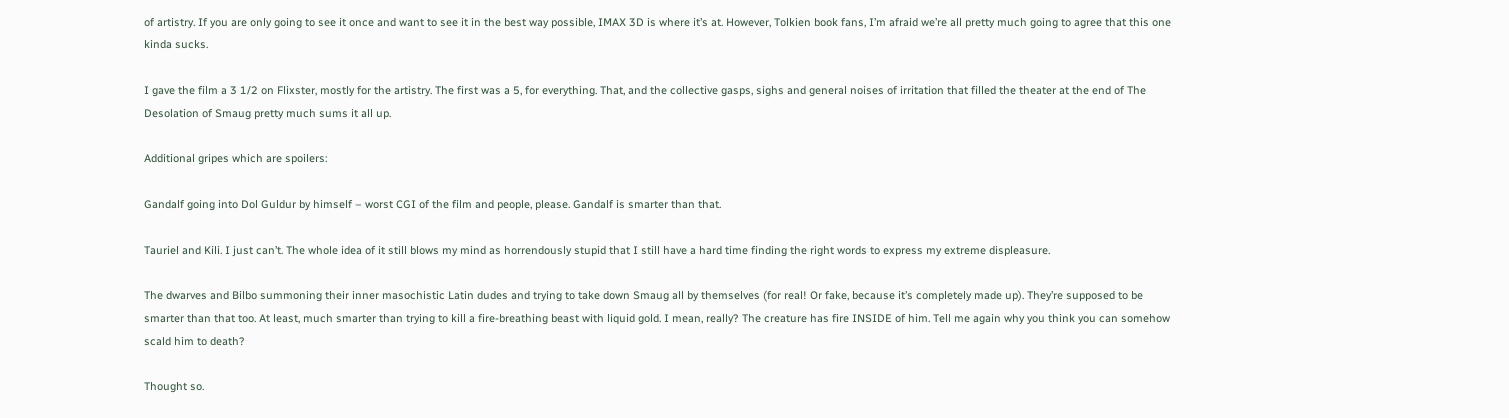of artistry. If you are only going to see it once and want to see it in the best way possible, IMAX 3D is where it’s at. However, Tolkien book fans, I’m afraid we’re all pretty much going to agree that this one kinda sucks.

I gave the film a 3 1/2 on Flixster, mostly for the artistry. The first was a 5, for everything. That, and the collective gasps, sighs and general noises of irritation that filled the theater at the end of The Desolation of Smaug pretty much sums it all up.

Additional gripes which are spoilers:

Gandalf going into Dol Guldur by himself – worst CGI of the film and people, please. Gandalf is smarter than that.

Tauriel and Kili. I just can’t. The whole idea of it still blows my mind as horrendously stupid that I still have a hard time finding the right words to express my extreme displeasure.

The dwarves and Bilbo summoning their inner masochistic Latin dudes and trying to take down Smaug all by themselves (for real! Or fake, because it’s completely made up). They’re supposed to be smarter than that too. At least, much smarter than trying to kill a fire-breathing beast with liquid gold. I mean, really? The creature has fire INSIDE of him. Tell me again why you think you can somehow scald him to death?

Thought so.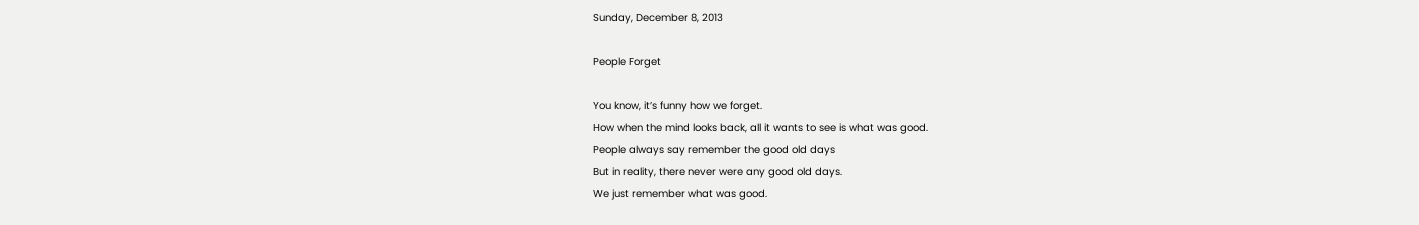Sunday, December 8, 2013

People Forget

You know, it’s funny how we forget.
How when the mind looks back, all it wants to see is what was good.
People always say remember the good old days
But in reality, there never were any good old days.
We just remember what was good.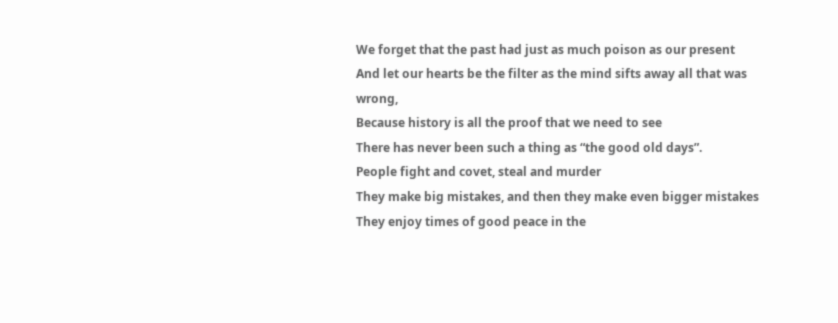We forget that the past had just as much poison as our present
And let our hearts be the filter as the mind sifts away all that was wrong,
Because history is all the proof that we need to see
There has never been such a thing as “the good old days”.
People fight and covet, steal and murder
They make big mistakes, and then they make even bigger mistakes
They enjoy times of good peace in the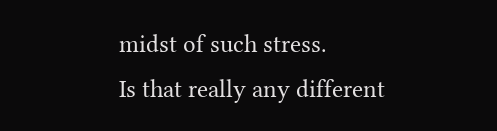midst of such stress.
Is that really any different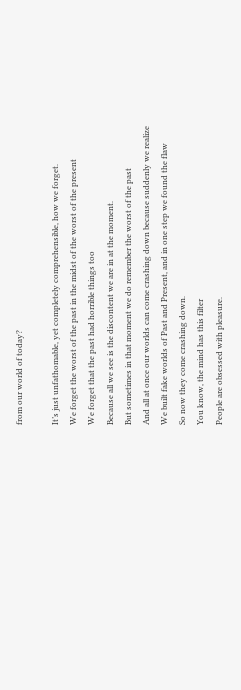from our world of today?

It’s just unfathomable, yet completely comprehensible, how we forget.
We forget the worst of the past in the midst of the worst of the present
We forget that the past had horrible things too
Because all we see is the discontent we are in at the moment.
But sometimes in that moment we do remember the worst of the past
And all at once our worlds can come crashing down because suddenly we realize
We built fake worlds of Past and Present, and in one step we found the flaw
So now they come crashing down.
You know, the mind has this filter
People are obsessed with pleasure.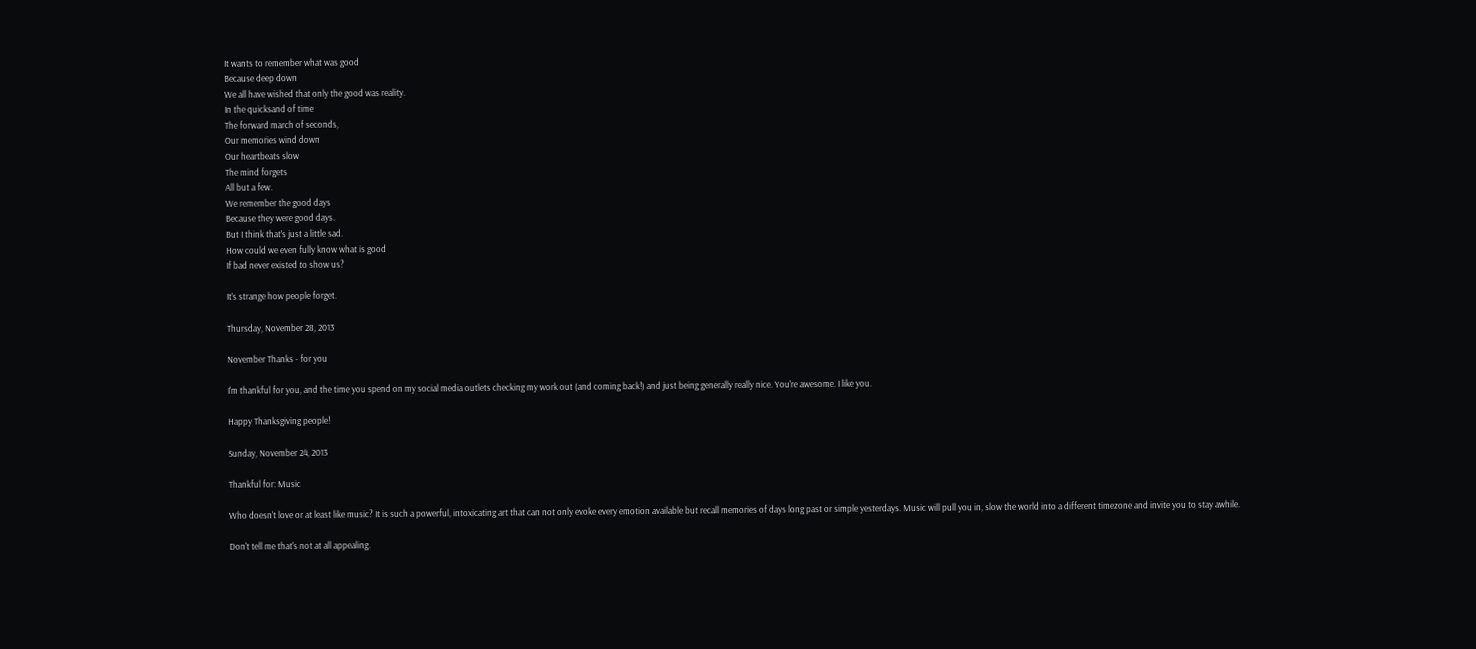It wants to remember what was good
Because deep down
We all have wished that only the good was reality.
In the quicksand of time
The forward march of seconds,
Our memories wind down
Our heartbeats slow
The mind forgets
All but a few.
We remember the good days
Because they were good days.
But I think that’s just a little sad.
How could we even fully know what is good
If bad never existed to show us?

It’s strange how people forget.

Thursday, November 28, 2013

November Thanks - for you

I'm thankful for you, and the time you spend on my social media outlets checking my work out (and coming back!) and just being generally really nice. You're awesome. I like you.

Happy Thanksgiving people!

Sunday, November 24, 2013

Thankful for: Music

Who doesn't love or at least like music? It is such a powerful, intoxicating art that can not only evoke every emotion available but recall memories of days long past or simple yesterdays. Music will pull you in, slow the world into a different timezone and invite you to stay awhile.

Don't tell me that's not at all appealing.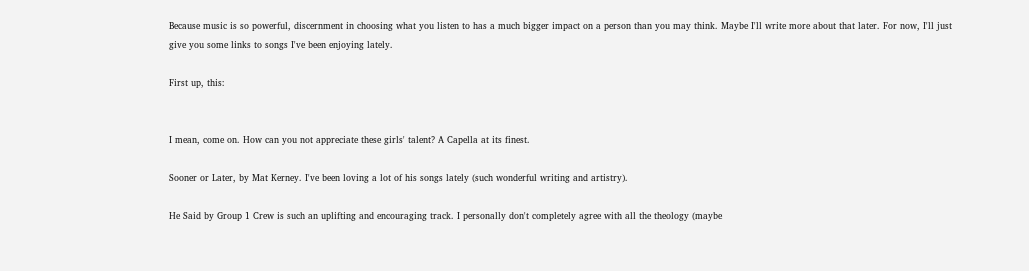Because music is so powerful, discernment in choosing what you listen to has a much bigger impact on a person than you may think. Maybe I'll write more about that later. For now, I'll just give you some links to songs I've been enjoying lately.

First up, this:


I mean, come on. How can you not appreciate these girls' talent? A Capella at its finest.

Sooner or Later, by Mat Kerney. I've been loving a lot of his songs lately (such wonderful writing and artistry).

He Said by Group 1 Crew is such an uplifting and encouraging track. I personally don't completely agree with all the theology (maybe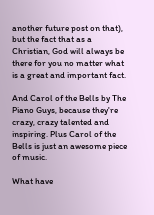another future post on that), but the fact that as a Christian, God will always be there for you no matter what is a great and important fact.

And Carol of the Bells by The Piano Guys, because they're crazy, crazy talented and inspiring. Plus Carol of the Bells is just an awesome piece of music.

What have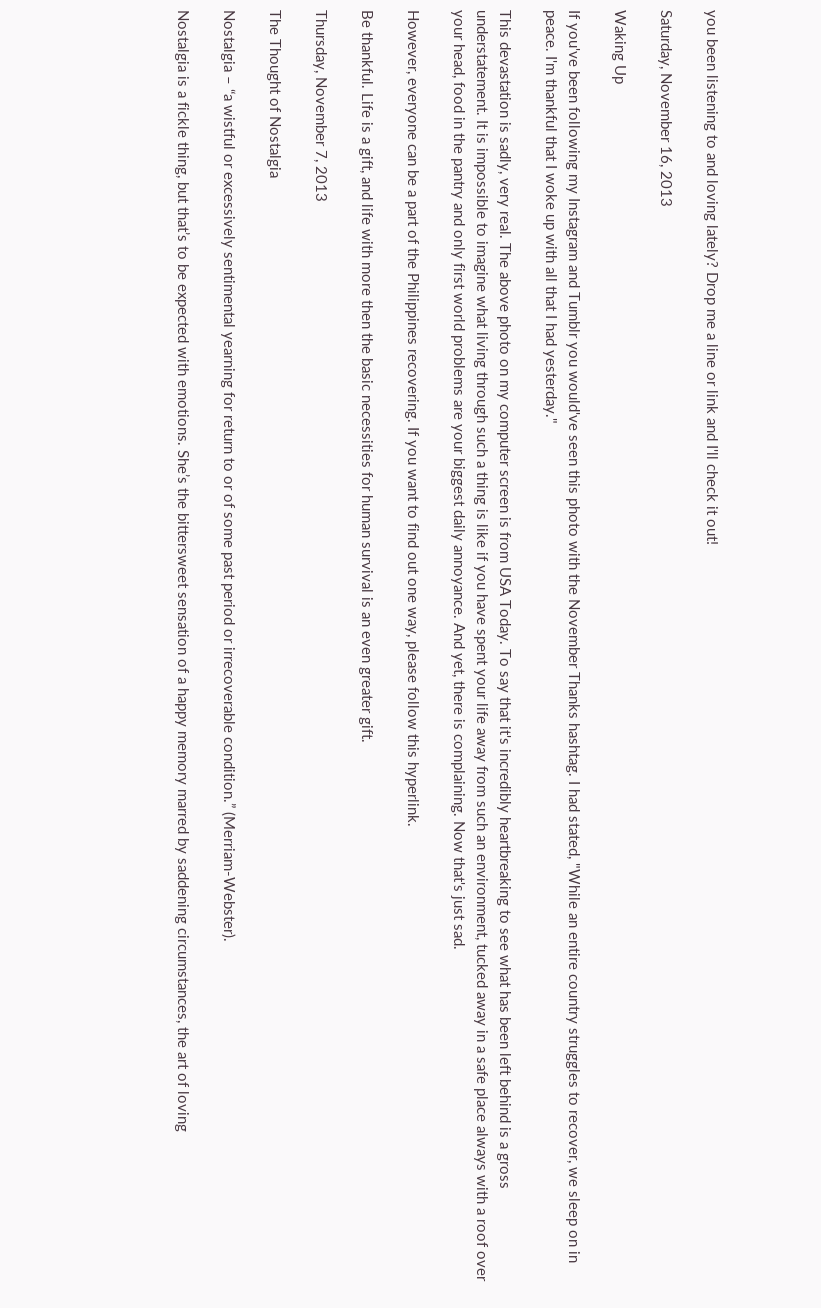you been listening to and loving lately? Drop me a line or link and I'll check it out!

Saturday, November 16, 2013

Waking Up

If you've been following my Instagram and Tumblr you would've seen this photo with the November Thanks hashtag. I had stated, "While an entire country struggles to recover, we sleep on in peace. I'm thankful that I woke up with all that I had yesterday."

This devastation is sadly, very real. The above photo on my computer screen is from USA Today. To say that it's incredibly heartbreaking to see what has been left behind is a gross understatement. It is impossible to imagine what living through such a thing is like if you have spent your life away from such an environment, tucked away in a safe place always with a roof over your head, food in the pantry and only first world problems are your biggest daily annoyance. And yet, there is complaining. Now that's just sad.

However, everyone can be a part of the Philippines recovering. If you want to find out one way, please follow this hyperlink.

Be thankful. Life is a gift, and life with more then the basic necessities for human survival is an even greater gift.

Thursday, November 7, 2013

The Thought of Nostalgia

Nostalgia – “a wistful or excessively sentimental yearning for return to or of some past period or irrecoverable condition.” (Merriam-Webster).

Nostalgia is a fickle thing, but that’s to be expected with emotions. She’s the bittersweet sensation of a happy memory marred by saddening circumstances, the art of loving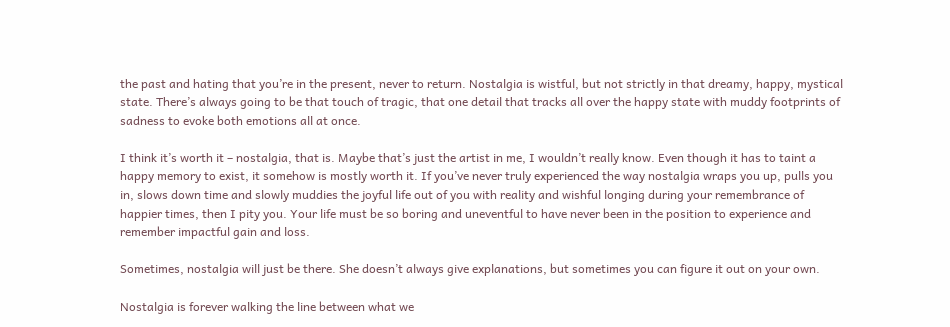the past and hating that you’re in the present, never to return. Nostalgia is wistful, but not strictly in that dreamy, happy, mystical state. There’s always going to be that touch of tragic, that one detail that tracks all over the happy state with muddy footprints of sadness to evoke both emotions all at once.

I think it’s worth it – nostalgia, that is. Maybe that’s just the artist in me, I wouldn’t really know. Even though it has to taint a happy memory to exist, it somehow is mostly worth it. If you’ve never truly experienced the way nostalgia wraps you up, pulls you in, slows down time and slowly muddies the joyful life out of you with reality and wishful longing during your remembrance of happier times, then I pity you. Your life must be so boring and uneventful to have never been in the position to experience and remember impactful gain and loss.

Sometimes, nostalgia will just be there. She doesn’t always give explanations, but sometimes you can figure it out on your own.

Nostalgia is forever walking the line between what we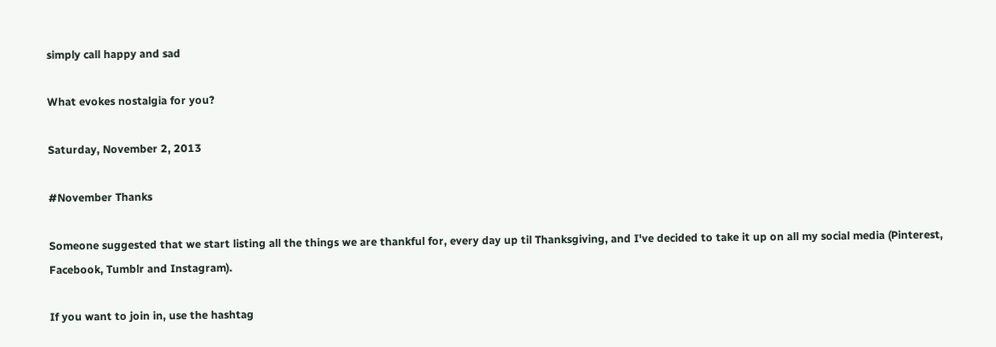simply call happy and sad

What evokes nostalgia for you?

Saturday, November 2, 2013

#November Thanks

Someone suggested that we start listing all the things we are thankful for, every day up til Thanksgiving, and I've decided to take it up on all my social media (Pinterest, Facebook, Tumblr and Instagram).

If you want to join in, use the hashtag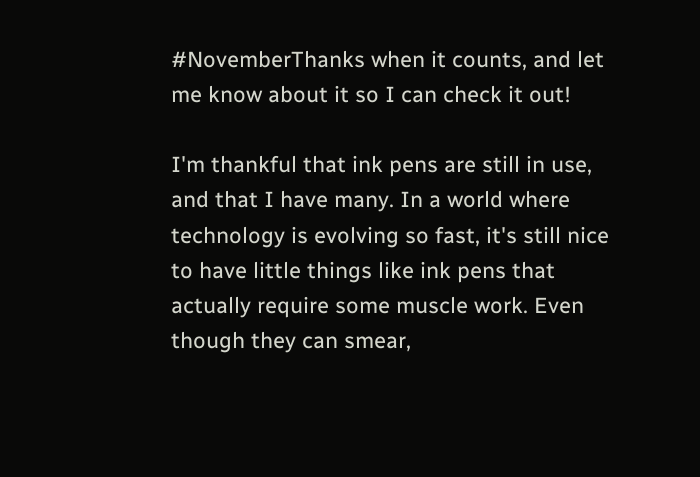#NovemberThanks when it counts, and let me know about it so I can check it out!

I'm thankful that ink pens are still in use, and that I have many. In a world where technology is evolving so fast, it's still nice to have little things like ink pens that actually require some muscle work. Even though they can smear,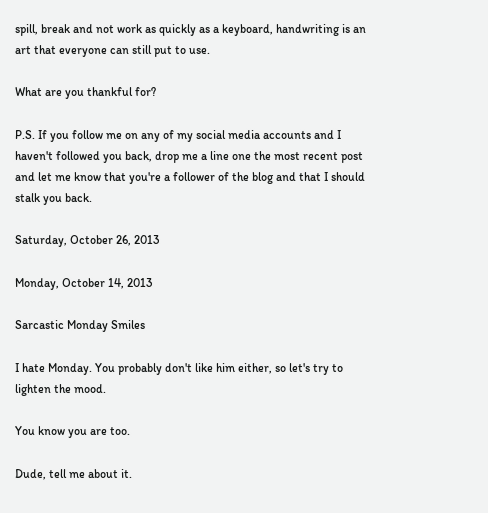spill, break and not work as quickly as a keyboard, handwriting is an art that everyone can still put to use.

What are you thankful for?

P.S. If you follow me on any of my social media accounts and I haven't followed you back, drop me a line one the most recent post and let me know that you're a follower of the blog and that I should stalk you back.

Saturday, October 26, 2013

Monday, October 14, 2013

Sarcastic Monday Smiles

I hate Monday. You probably don't like him either, so let's try to lighten the mood.

You know you are too.

Dude, tell me about it.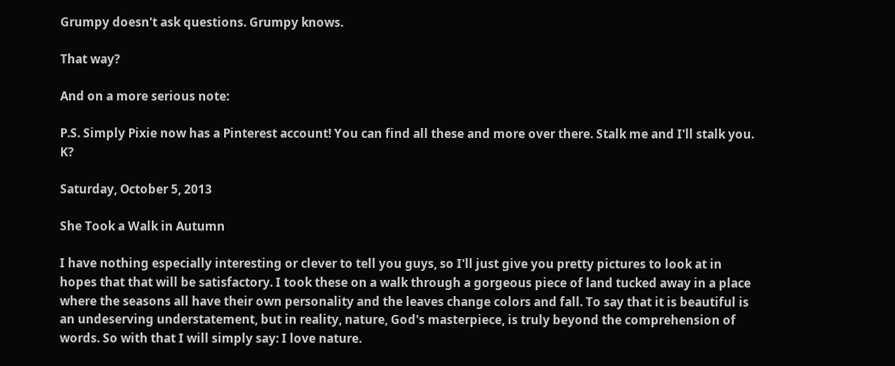Grumpy doesn't ask questions. Grumpy knows.

That way?

And on a more serious note:

P.S. Simply Pixie now has a Pinterest account! You can find all these and more over there. Stalk me and I'll stalk you. K?

Saturday, October 5, 2013

She Took a Walk in Autumn

I have nothing especially interesting or clever to tell you guys, so I'll just give you pretty pictures to look at in hopes that that will be satisfactory. I took these on a walk through a gorgeous piece of land tucked away in a place where the seasons all have their own personality and the leaves change colors and fall. To say that it is beautiful is an undeserving understatement, but in reality, nature, God's masterpiece, is truly beyond the comprehension of words. So with that I will simply say: I love nature.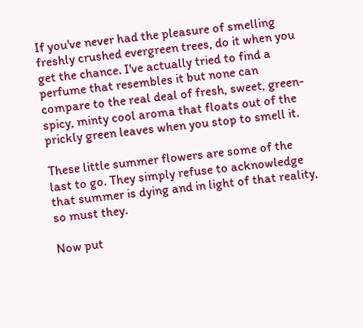If you've never had the pleasure of smelling freshly crushed evergreen trees, do it when you get the chance. I've actually tried to find a perfume that resembles it but none can compare to the real deal of fresh, sweet, green-spicy, minty cool aroma that floats out of the prickly green leaves when you stop to smell it.

These little summer flowers are some of the last to go. They simply refuse to acknowledge that summer is dying and in light of that reality, so must they.

Now put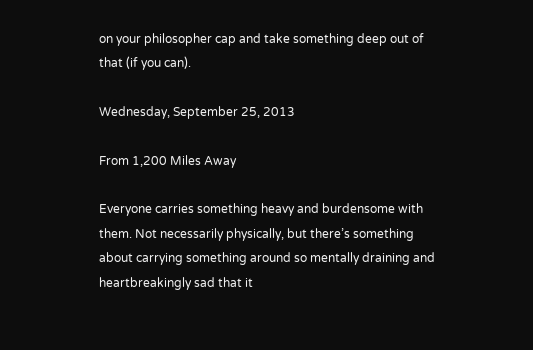on your philosopher cap and take something deep out of that (if you can).

Wednesday, September 25, 2013

From 1,200 Miles Away

Everyone carries something heavy and burdensome with them. Not necessarily physically, but there’s something about carrying something around so mentally draining and heartbreakingly sad that it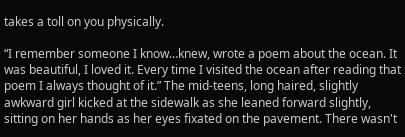takes a toll on you physically.

“I remember someone I know…knew, wrote a poem about the ocean. It was beautiful, I loved it. Every time I visited the ocean after reading that poem I always thought of it.” The mid-teens, long haired, slightly awkward girl kicked at the sidewalk as she leaned forward slightly, sitting on her hands as her eyes fixated on the pavement. There wasn't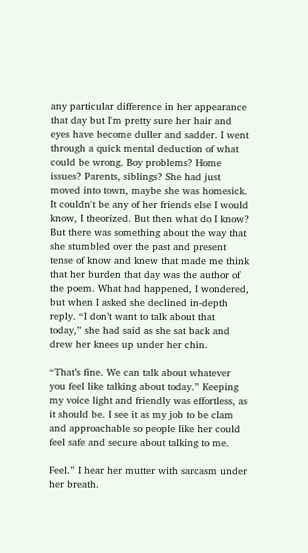any particular difference in her appearance that day but I'm pretty sure her hair and eyes have become duller and sadder. I went through a quick mental deduction of what could be wrong. Boy problems? Home issues? Parents, siblings? She had just moved into town, maybe she was homesick. It couldn't be any of her friends else I would know, I theorized. But then what do I know? But there was something about the way that she stumbled over the past and present tense of know and knew that made me think that her burden that day was the author of the poem. What had happened, I wondered, but when I asked she declined in-depth reply. “I don’t want to talk about that today,” she had said as she sat back and drew her knees up under her chin.

“That’s fine. We can talk about whatever you feel like talking about today.” Keeping my voice light and friendly was effortless, as it should be. I see it as my job to be clam and approachable so people like her could feel safe and secure about talking to me.

Feel.” I hear her mutter with sarcasm under her breath.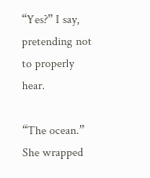“Yes?” I say, pretending not to properly hear.

“The ocean.” She wrapped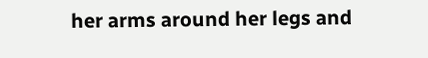her arms around her legs and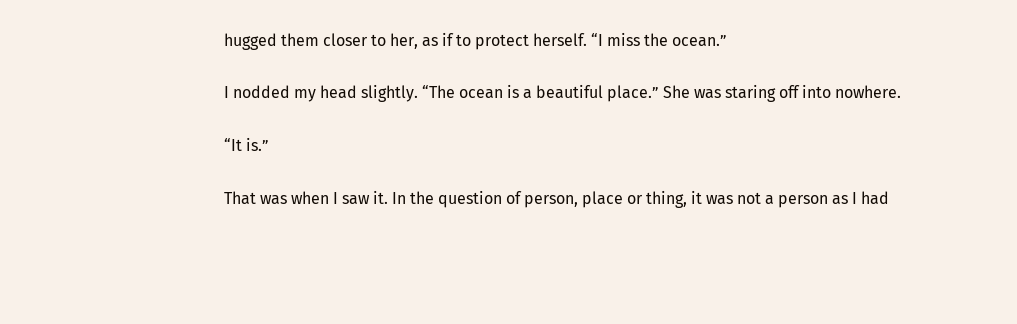hugged them closer to her, as if to protect herself. “I miss the ocean.”

I nodded my head slightly. “The ocean is a beautiful place.” She was staring off into nowhere.

“It is.”

That was when I saw it. In the question of person, place or thing, it was not a person as I had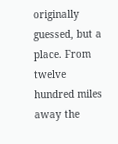originally guessed, but a place. From twelve hundred miles away the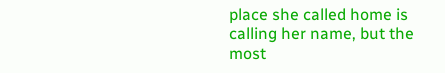place she called home is calling her name, but the most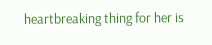heartbreaking thing for her is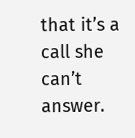that it’s a call she can’t answer.